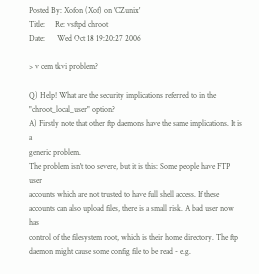Posted By: Xofon (Xof) on 'CZunix'
Title:     Re: vsftpd chroot
Date:      Wed Oct 18 19:20:27 2006

> v cem tkvi problem?

Q) Help! What are the security implications referred to in the
"chroot_local_user" option?
A) Firstly note that other ftp daemons have the same implications. It is a
generic problem.
The problem isn't too severe, but it is this: Some people have FTP user
accounts which are not trusted to have full shell access. If these
accounts can also upload files, there is a small risk. A bad user now has
control of the filesystem root, which is their home directory. The ftp
daemon might cause some config file to be read - e.g.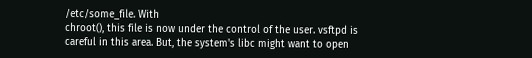/etc/some_file. With
chroot(), this file is now under the control of the user. vsftpd is
careful in this area. But, the system's libc might want to open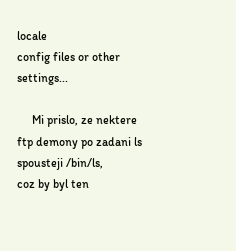locale
config files or other settings...

     Mi prislo, ze nektere ftp demony po zadani ls spousteji /bin/ls,
coz by byl ten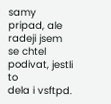samy pripad, ale radeji jsem se chtel podivat, jestli to
dela i vsftpd.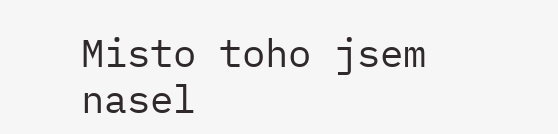Misto toho jsem nasel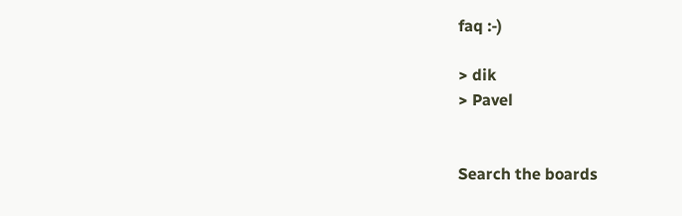faq :-)

> dik
> Pavel


Search the boards